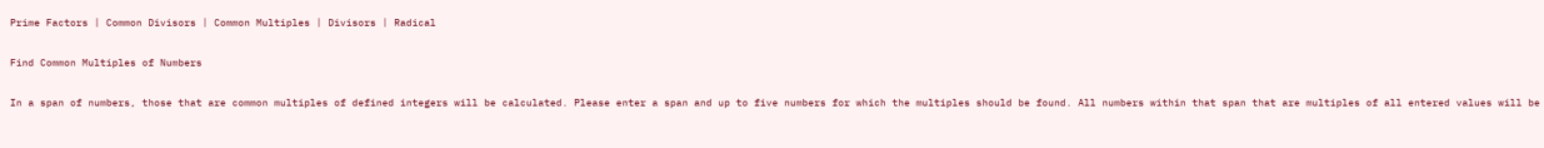Prime Factors | Common Divisors | Common Multiples | Divisors | Radical

Find Common Multiples of Numbers

In a span of numbers, those that are common multiples of defined integers will be calculated. Please enter a span and up to five numbers for which the multiples should be found. All numbers within that span that are multiples of all entered values will be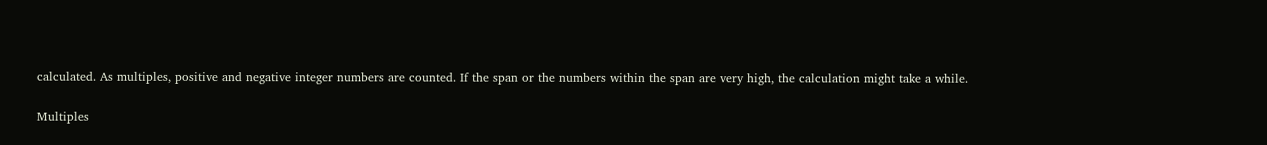calculated. As multiples, positive and negative integer numbers are counted. If the span or the numbers within the span are very high, the calculation might take a while.

Multiples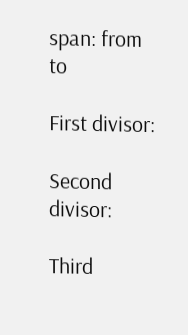span: from to

First divisor:

Second divisor:

Third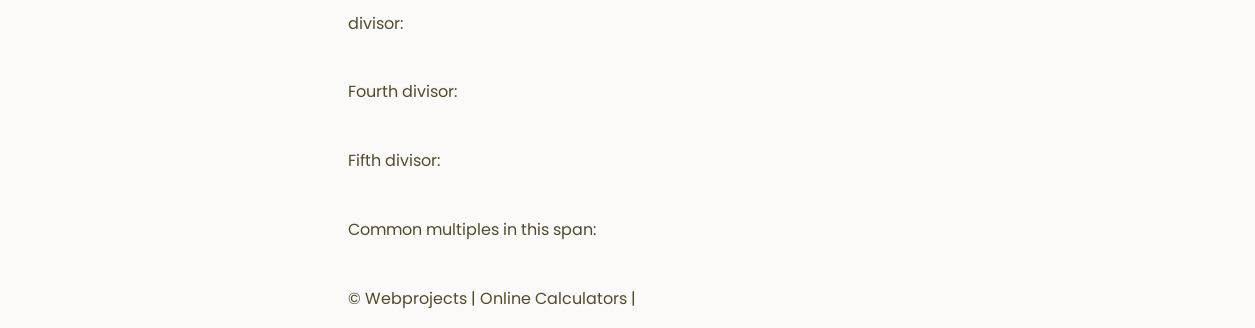divisor:

Fourth divisor:

Fifth divisor:

Common multiples in this span:

© Webprojects | Online Calculators |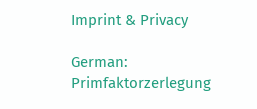Imprint & Privacy

German: Primfaktorzerlegung